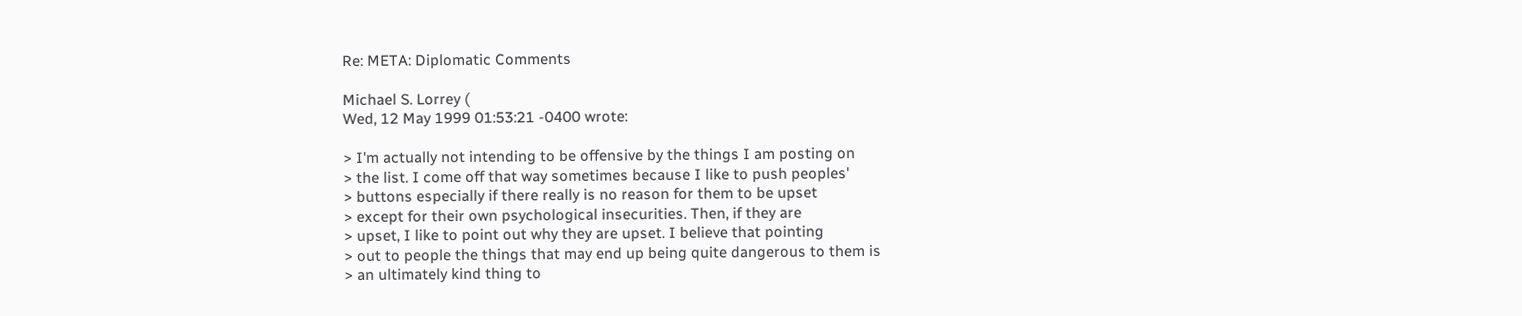Re: META: Diplomatic Comments

Michael S. Lorrey (
Wed, 12 May 1999 01:53:21 -0400 wrote:

> I'm actually not intending to be offensive by the things I am posting on
> the list. I come off that way sometimes because I like to push peoples'
> buttons especially if there really is no reason for them to be upset
> except for their own psychological insecurities. Then, if they are
> upset, I like to point out why they are upset. I believe that pointing
> out to people the things that may end up being quite dangerous to them is
> an ultimately kind thing to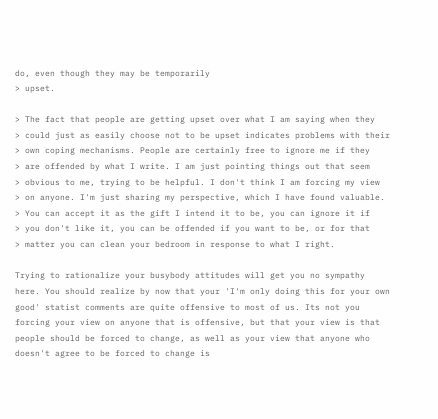do, even though they may be temporarily
> upset.

> The fact that people are getting upset over what I am saying when they
> could just as easily choose not to be upset indicates problems with their
> own coping mechanisms. People are certainly free to ignore me if they
> are offended by what I write. I am just pointing things out that seem
> obvious to me, trying to be helpful. I don't think I am forcing my view
> on anyone. I'm just sharing my perspective, which I have found valuable.
> You can accept it as the gift I intend it to be, you can ignore it if
> you don't like it, you can be offended if you want to be, or for that
> matter you can clean your bedroom in response to what I right.

Trying to rationalize your busybody attitudes will get you no sympathy here. You should realize by now that your 'I'm only doing this for your own good' statist comments are quite offensive to most of us. Its not you forcing your view on anyone that is offensive, but that your view is that people should be forced to change, as well as your view that anyone who doesn't agree to be forced to change is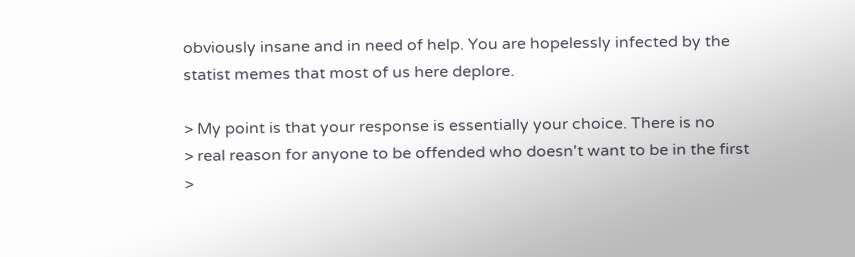obviously insane and in need of help. You are hopelessly infected by the statist memes that most of us here deplore.

> My point is that your response is essentially your choice. There is no
> real reason for anyone to be offended who doesn't want to be in the first
>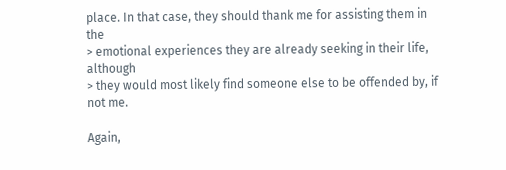place. In that case, they should thank me for assisting them in the
> emotional experiences they are already seeking in their life, although
> they would most likely find someone else to be offended by, if not me.

Again,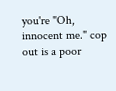you're "Oh, innocent me." cop out is a poor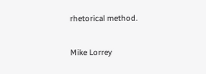rhetorical method.

Mike Lorrey